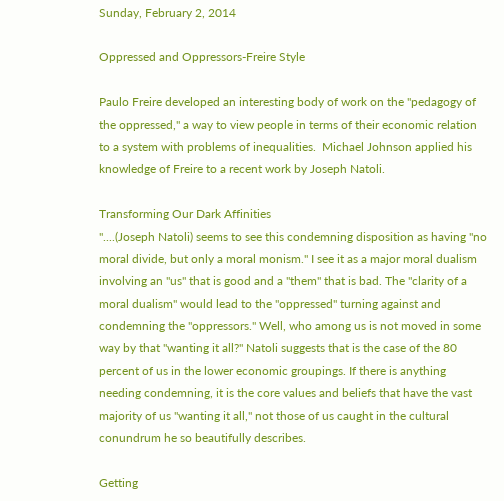Sunday, February 2, 2014

Oppressed and Oppressors-Freire Style

Paulo Freire developed an interesting body of work on the "pedagogy of the oppressed," a way to view people in terms of their economic relation to a system with problems of inequalities.  Michael Johnson applied his knowledge of Freire to a recent work by Joseph Natoli.

Transforming Our Dark Affinities
"....(Joseph Natoli) seems to see this condemning disposition as having "no moral divide, but only a moral monism." I see it as a major moral dualism involving an "us" that is good and a "them" that is bad. The "clarity of a moral dualism" would lead to the "oppressed" turning against and condemning the "oppressors." Well, who among us is not moved in some way by that "wanting it all?" Natoli suggests that is the case of the 80 percent of us in the lower economic groupings. If there is anything needing condemning, it is the core values and beliefs that have the vast majority of us "wanting it all," not those of us caught in the cultural conundrum he so beautifully describes.

Getting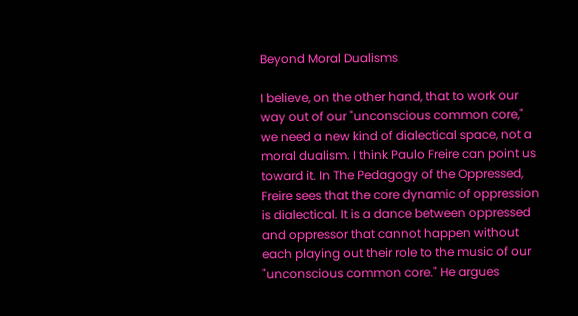Beyond Moral Dualisms

I believe, on the other hand, that to work our way out of our "unconscious common core," we need a new kind of dialectical space, not a moral dualism. I think Paulo Freire can point us toward it. In The Pedagogy of the Oppressed, Freire sees that the core dynamic of oppression is dialectical. It is a dance between oppressed and oppressor that cannot happen without each playing out their role to the music of our "unconscious common core." He argues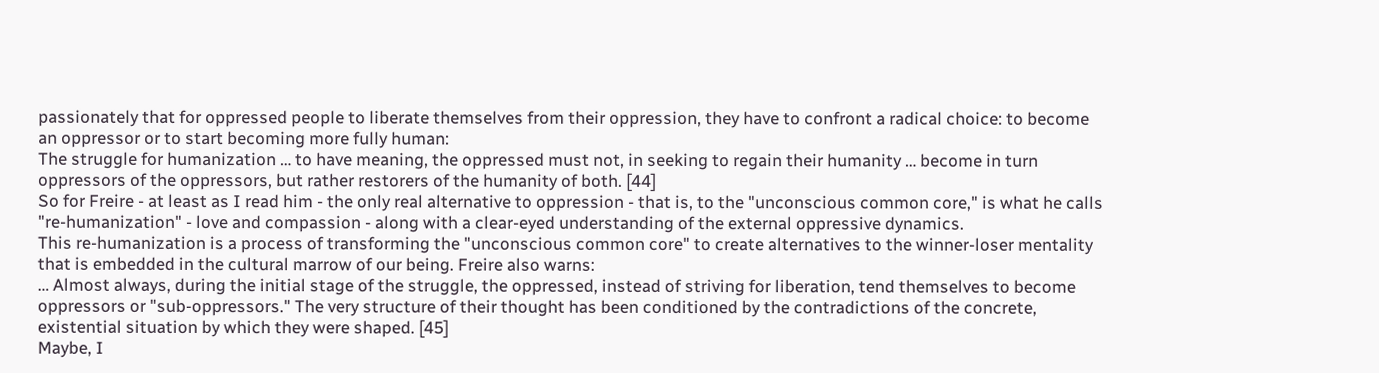passionately that for oppressed people to liberate themselves from their oppression, they have to confront a radical choice: to become an oppressor or to start becoming more fully human:
The struggle for humanization … to have meaning, the oppressed must not, in seeking to regain their humanity … become in turn oppressors of the oppressors, but rather restorers of the humanity of both. [44]
So for Freire - at least as I read him - the only real alternative to oppression - that is, to the "unconscious common core," is what he calls "re-humanization" - love and compassion - along with a clear-eyed understanding of the external oppressive dynamics.
This re-humanization is a process of transforming the "unconscious common core" to create alternatives to the winner-loser mentality that is embedded in the cultural marrow of our being. Freire also warns:
… Almost always, during the initial stage of the struggle, the oppressed, instead of striving for liberation, tend themselves to become oppressors or "sub-oppressors." The very structure of their thought has been conditioned by the contradictions of the concrete, existential situation by which they were shaped. [45]
Maybe, I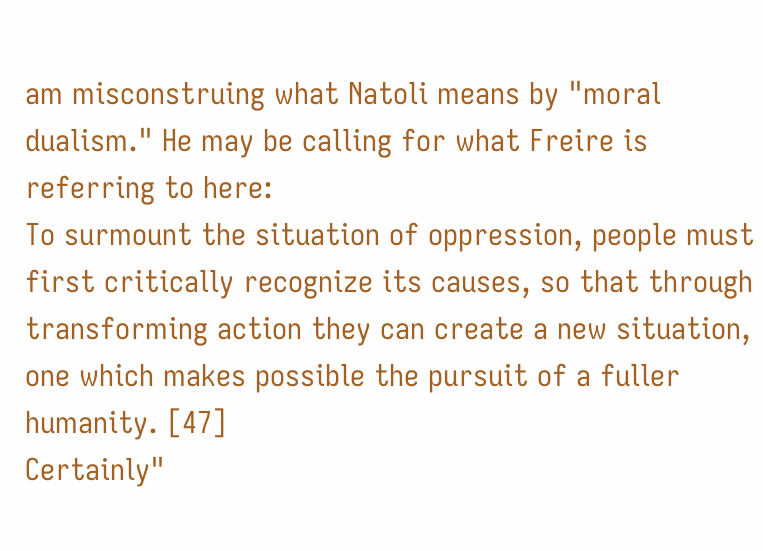am misconstruing what Natoli means by "moral dualism." He may be calling for what Freire is referring to here:
To surmount the situation of oppression, people must first critically recognize its causes, so that through transforming action they can create a new situation, one which makes possible the pursuit of a fuller humanity. [47]
Certainly"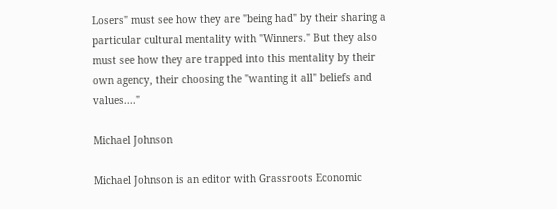Losers" must see how they are "being had" by their sharing a particular cultural mentality with "Winners." But they also must see how they are trapped into this mentality by their own agency, their choosing the "wanting it all" beliefs and values...."

Michael Johnson

Michael Johnson is an editor with Grassroots Economic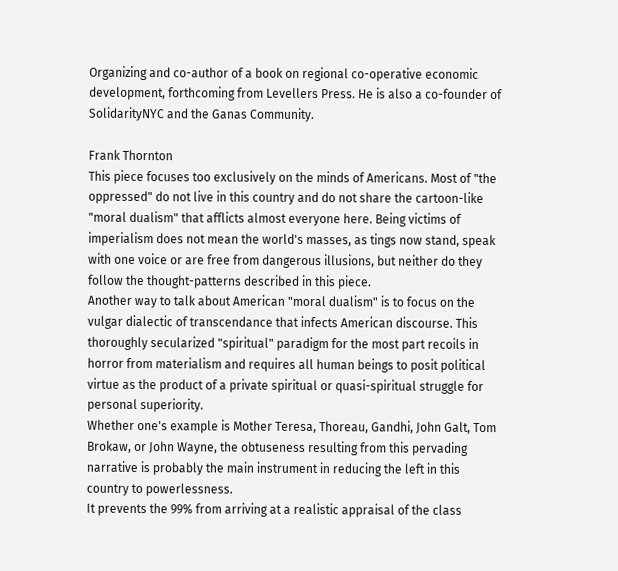Organizing and co-author of a book on regional co-operative economic development, forthcoming from Levellers Press. He is also a co-founder of SolidarityNYC and the Ganas Community.

Frank Thornton
This piece focuses too exclusively on the minds of Americans. Most of "the oppressed" do not live in this country and do not share the cartoon-like "moral dualism" that afflicts almost everyone here. Being victims of imperialism does not mean the world's masses, as tings now stand, speak with one voice or are free from dangerous illusions, but neither do they follow the thought-patterns described in this piece.
Another way to talk about American "moral dualism" is to focus on the vulgar dialectic of transcendance that infects American discourse. This thoroughly secularized "spiritual" paradigm for the most part recoils in horror from materialism and requires all human beings to posit political virtue as the product of a private spiritual or quasi-spiritual struggle for personal superiority.
Whether one's example is Mother Teresa, Thoreau, Gandhi, John Galt, Tom
Brokaw, or John Wayne, the obtuseness resulting from this pervading narrative is probably the main instrument in reducing the left in this country to powerlessness.
It prevents the 99% from arriving at a realistic appraisal of the class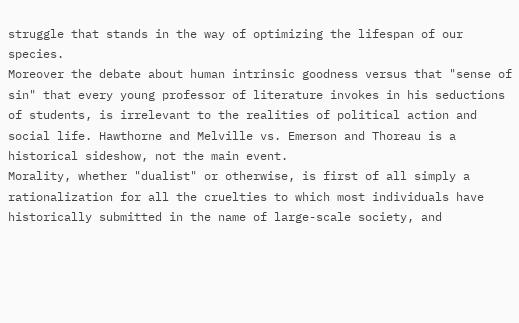struggle that stands in the way of optimizing the lifespan of our species.
Moreover the debate about human intrinsic goodness versus that "sense of sin" that every young professor of literature invokes in his seductions of students, is irrelevant to the realities of political action and social life. Hawthorne and Melville vs. Emerson and Thoreau is a historical sideshow, not the main event.
Morality, whether "dualist" or otherwise, is first of all simply a rationalization for all the cruelties to which most individuals have historically submitted in the name of large-scale society, and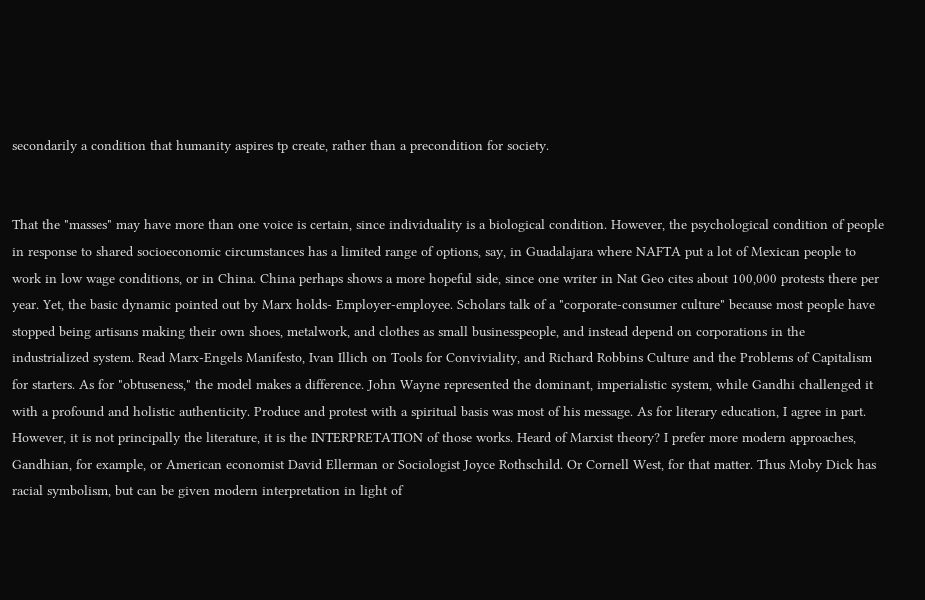secondarily a condition that humanity aspires tp create, rather than a precondition for society.


That the "masses" may have more than one voice is certain, since individuality is a biological condition. However, the psychological condition of people in response to shared socioeconomic circumstances has a limited range of options, say, in Guadalajara where NAFTA put a lot of Mexican people to work in low wage conditions, or in China. China perhaps shows a more hopeful side, since one writer in Nat Geo cites about 100,000 protests there per year. Yet, the basic dynamic pointed out by Marx holds- Employer-employee. Scholars talk of a "corporate-consumer culture" because most people have stopped being artisans making their own shoes, metalwork, and clothes as small businesspeople, and instead depend on corporations in the industrialized system. Read Marx-Engels Manifesto, Ivan Illich on Tools for Conviviality, and Richard Robbins Culture and the Problems of Capitalism for starters. As for "obtuseness," the model makes a difference. John Wayne represented the dominant, imperialistic system, while Gandhi challenged it with a profound and holistic authenticity. Produce and protest with a spiritual basis was most of his message. As for literary education, I agree in part. However, it is not principally the literature, it is the INTERPRETATION of those works. Heard of Marxist theory? I prefer more modern approaches, Gandhian, for example, or American economist David Ellerman or Sociologist Joyce Rothschild. Or Cornell West, for that matter. Thus Moby Dick has racial symbolism, but can be given modern interpretation in light of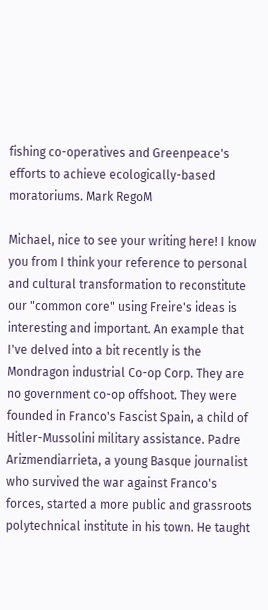fishing co-operatives and Greenpeace's efforts to achieve ecologically-based moratoriums. Mark RegoM

Michael, nice to see your writing here! I know you from I think your reference to personal and cultural transformation to reconstitute our "common core" using Freire's ideas is interesting and important. An example that I've delved into a bit recently is the Mondragon industrial Co-op Corp. They are no government co-op offshoot. They were founded in Franco's Fascist Spain, a child of Hitler-Mussolini military assistance. Padre Arizmendiarrieta, a young Basque journalist who survived the war against Franco's forces, started a more public and grassroots polytechnical institute in his town. He taught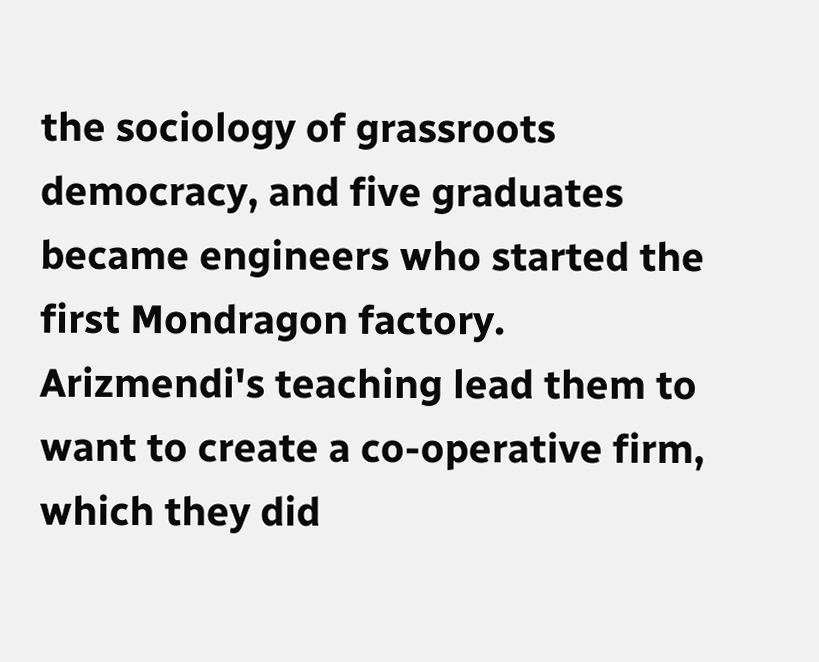the sociology of grassroots democracy, and five graduates became engineers who started the first Mondragon factory. Arizmendi's teaching lead them to want to create a co-operative firm, which they did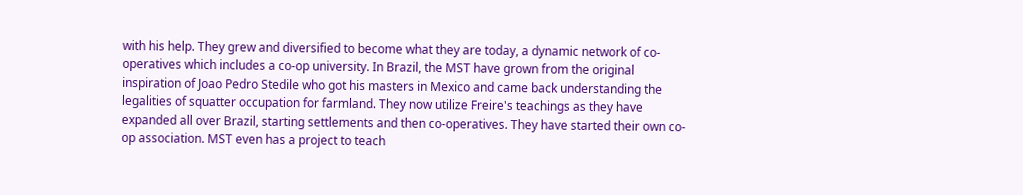with his help. They grew and diversified to become what they are today, a dynamic network of co-operatives which includes a co-op university. In Brazil, the MST have grown from the original inspiration of Joao Pedro Stedile who got his masters in Mexico and came back understanding the legalities of squatter occupation for farmland. They now utilize Freire's teachings as they have expanded all over Brazil, starting settlements and then co-operatives. They have started their own co-op association. MST even has a project to teach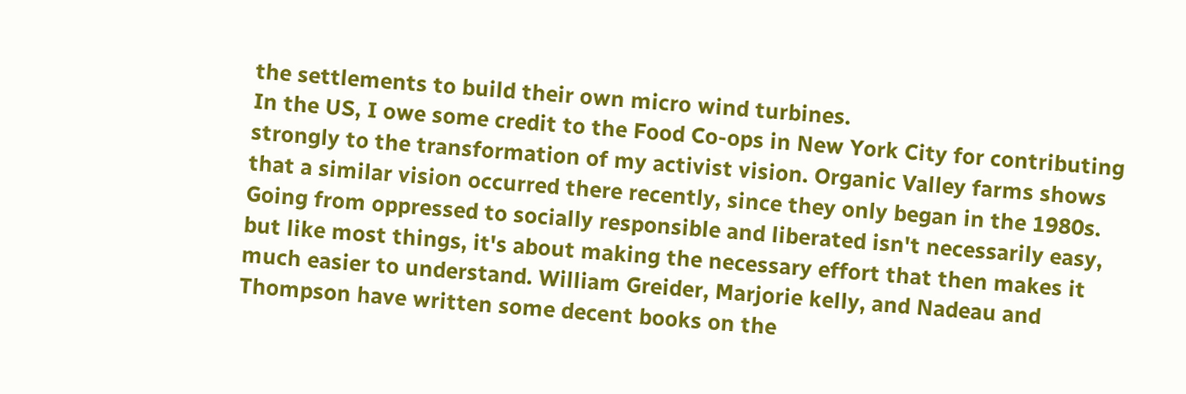the settlements to build their own micro wind turbines.
In the US, I owe some credit to the Food Co-ops in New York City for contributing strongly to the transformation of my activist vision. Organic Valley farms shows that a similar vision occurred there recently, since they only began in the 1980s. Going from oppressed to socially responsible and liberated isn't necessarily easy, but like most things, it's about making the necessary effort that then makes it much easier to understand. William Greider, Marjorie kelly, and Nadeau and Thompson have written some decent books on the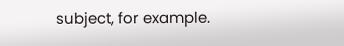subject, for example.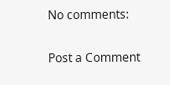No comments:

Post a Comment